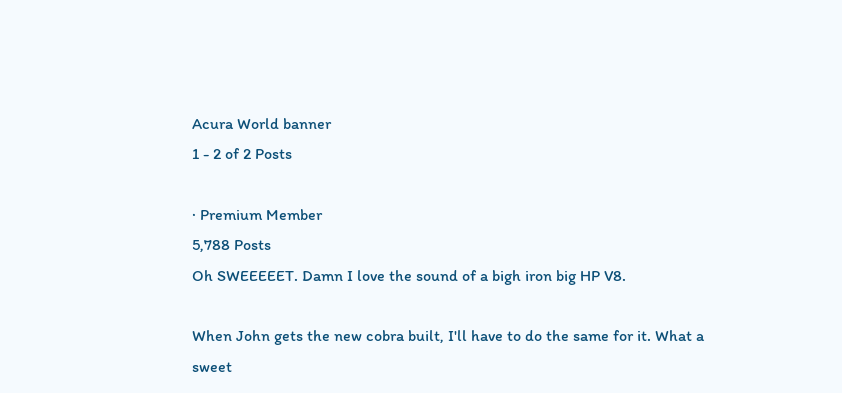Acura World banner
1 - 2 of 2 Posts

· Premium Member
5,788 Posts
Oh SWEEEEET. Damn I love the sound of a bigh iron big HP V8.

When John gets the new cobra built, I'll have to do the same for it. What a sweet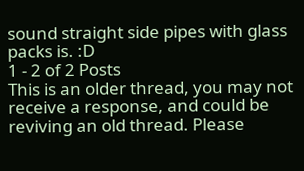sound straight side pipes with glass packs is. :D
1 - 2 of 2 Posts
This is an older thread, you may not receive a response, and could be reviving an old thread. Please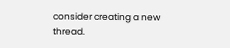consider creating a new thread.